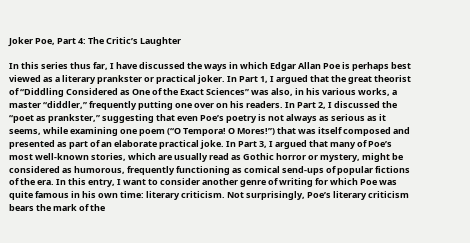Joker Poe, Part 4: The Critic’s Laughter

In this series thus far, I have discussed the ways in which Edgar Allan Poe is perhaps best viewed as a literary prankster or practical joker. In Part 1, I argued that the great theorist of “Diddling Considered as One of the Exact Sciences” was also, in his various works, a master “diddler,” frequently putting one over on his readers. In Part 2, I discussed the “poet as prankster,” suggesting that even Poe’s poetry is not always as serious as it seems, while examining one poem (“O Tempora! O Mores!”) that was itself composed and presented as part of an elaborate practical joke. In Part 3, I argued that many of Poe’s most well-known stories, which are usually read as Gothic horror or mystery, might be considered as humorous, frequently functioning as comical send-ups of popular fictions of the era. In this entry, I want to consider another genre of writing for which Poe was quite famous in his own time: literary criticism. Not surprisingly, Poe’s literary criticism bears the mark of the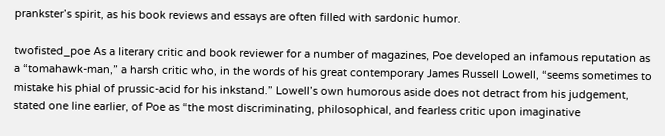prankster’s spirit, as his book reviews and essays are often filled with sardonic humor.

twofisted_poe As a literary critic and book reviewer for a number of magazines, Poe developed an infamous reputation as a “tomahawk-man,” a harsh critic who, in the words of his great contemporary James Russell Lowell, “seems sometimes to mistake his phial of prussic-acid for his inkstand.” Lowell’s own humorous aside does not detract from his judgement, stated one line earlier, of Poe as “the most discriminating, philosophical, and fearless critic upon imaginative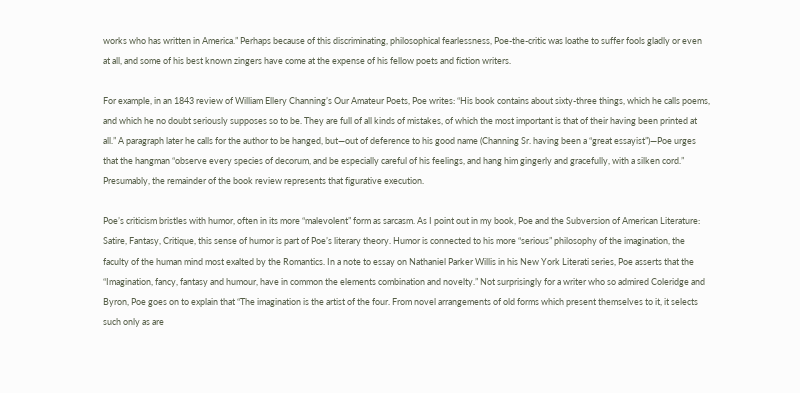works who has written in America.” Perhaps because of this discriminating, philosophical fearlessness, Poe-the-critic was loathe to suffer fools gladly or even at all, and some of his best known zingers have come at the expense of his fellow poets and fiction writers.

For example, in an 1843 review of William Ellery Channing’s Our Amateur Poets, Poe writes: “His book contains about sixty-three things, which he calls poems, and which he no doubt seriously supposes so to be. They are full of all kinds of mistakes, of which the most important is that of their having been printed at all.” A paragraph later he calls for the author to be hanged, but—out of deference to his good name (Channing Sr. having been a “great essayist”)—Poe urges that the hangman “observe every species of decorum, and be especially careful of his feelings, and hang him gingerly and gracefully, with a silken cord.” Presumably, the remainder of the book review represents that figurative execution.

Poe’s criticism bristles with humor, often in its more “malevolent” form as sarcasm. As I point out in my book, Poe and the Subversion of American Literature: Satire, Fantasy, Critique, this sense of humor is part of Poe’s literary theory. Humor is connected to his more “serious” philosophy of the imagination, the faculty of the human mind most exalted by the Romantics. In a note to essay on Nathaniel Parker Willis in his New York Literati series, Poe asserts that the “Imagination, fancy, fantasy and humour, have in common the elements combination and novelty.” Not surprisingly for a writer who so admired Coleridge and Byron, Poe goes on to explain that “The imagination is the artist of the four. From novel arrangements of old forms which present themselves to it, it selects such only as are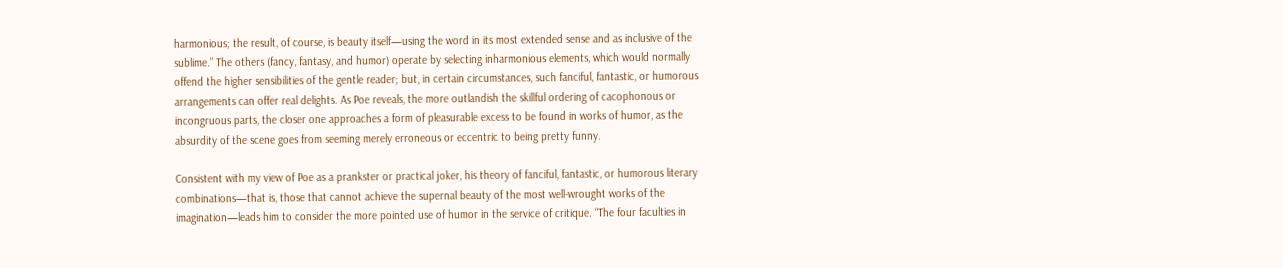harmonious; the result, of course, is beauty itself—using the word in its most extended sense and as inclusive of the sublime.” The others (fancy, fantasy, and humor) operate by selecting inharmonious elements, which would normally offend the higher sensibilities of the gentle reader; but, in certain circumstances, such fanciful, fantastic, or humorous arrangements can offer real delights. As Poe reveals, the more outlandish the skillful ordering of cacophonous or incongruous parts, the closer one approaches a form of pleasurable excess to be found in works of humor, as the absurdity of the scene goes from seeming merely erroneous or eccentric to being pretty funny.

Consistent with my view of Poe as a prankster or practical joker, his theory of fanciful, fantastic, or humorous literary combinations—that is, those that cannot achieve the supernal beauty of the most well-wrought works of the imagination—leads him to consider the more pointed use of humor in the service of critique. “The four faculties in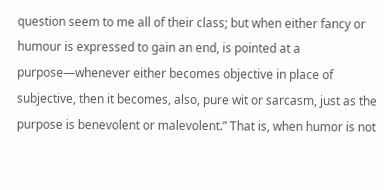question seem to me all of their class; but when either fancy or humour is expressed to gain an end, is pointed at a purpose—whenever either becomes objective in place of subjective, then it becomes, also, pure wit or sarcasm, just as the purpose is benevolent or malevolent.” That is, when humor is not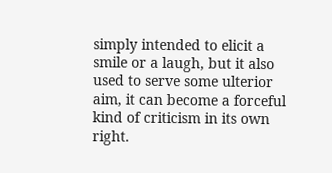simply intended to elicit a smile or a laugh, but it also used to serve some ulterior aim, it can become a forceful kind of criticism in its own right.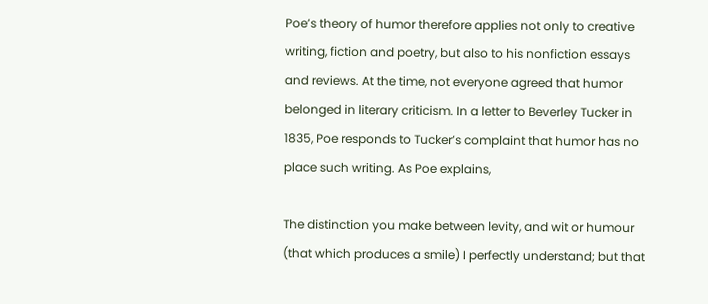Poe’s theory of humor therefore applies not only to creative writing, fiction and poetry, but also to his nonfiction essays and reviews. At the time, not everyone agreed that humor belonged in literary criticism. In a letter to Beverley Tucker in 1835, Poe responds to Tucker’s complaint that humor has no place such writing. As Poe explains,

The distinction you make between levity, and wit or humour (that which produces a smile) I perfectly understand; but that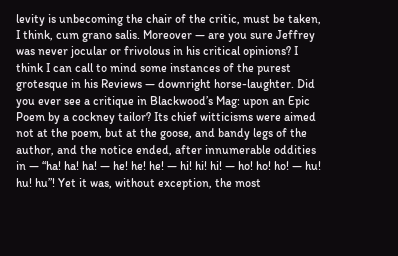levity is unbecoming the chair of the critic, must be taken, I think, cum grano salis. Moreover — are you sure Jeffrey was never jocular or frivolous in his critical opinions? I think I can call to mind some instances of the purest grotesque in his Reviews — downright horse-laughter. Did you ever see a critique in Blackwood’s Mag: upon an Epic Poem by a cockney tailor? Its chief witticisms were aimed not at the poem, but at the goose, and bandy legs of the author, and the notice ended, after innumerable oddities in — “ha! ha! ha! — he! he! he! — hi! hi! hi! — ho! ho! ho! — hu! hu! hu”! Yet it was, without exception, the most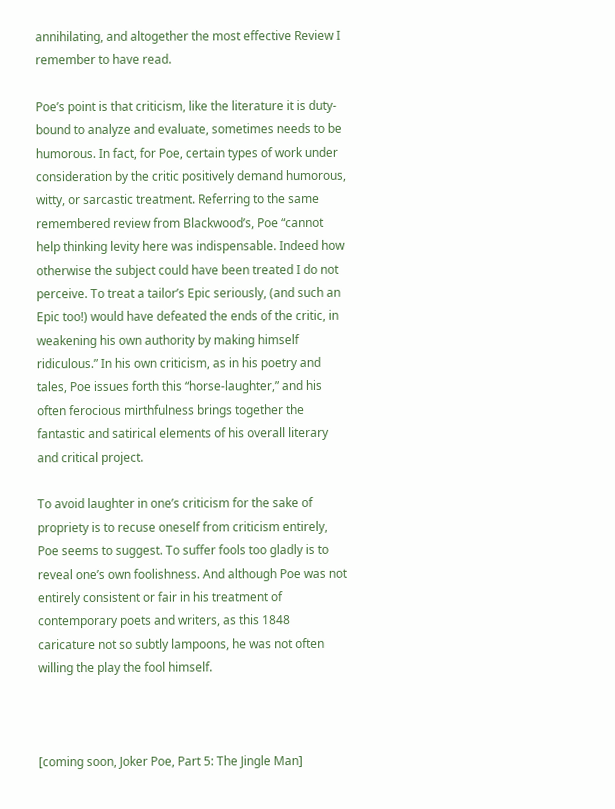annihilating, and altogether the most effective Review I remember to have read.

Poe’s point is that criticism, like the literature it is duty-bound to analyze and evaluate, sometimes needs to be humorous. In fact, for Poe, certain types of work under consideration by the critic positively demand humorous, witty, or sarcastic treatment. Referring to the same remembered review from Blackwood’s, Poe “cannot help thinking levity here was indispensable. Indeed how otherwise the subject could have been treated I do not perceive. To treat a tailor’s Epic seriously, (and such an Epic too!) would have defeated the ends of the critic, in weakening his own authority by making himself ridiculous.” In his own criticism, as in his poetry and tales, Poe issues forth this “horse-laughter,” and his often ferocious mirthfulness brings together the fantastic and satirical elements of his overall literary and critical project.

To avoid laughter in one’s criticism for the sake of propriety is to recuse oneself from criticism entirely, Poe seems to suggest. To suffer fools too gladly is to reveal one’s own foolishness. And although Poe was not entirely consistent or fair in his treatment of contemporary poets and writers, as this 1848 caricature not so subtly lampoons, he was not often willing the play the fool himself.



[coming soon, Joker Poe, Part 5: The Jingle Man]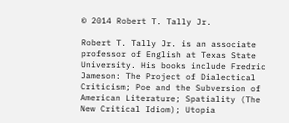© 2014 Robert T. Tally Jr.

Robert T. Tally Jr. is an associate professor of English at Texas State University. His books include Fredric Jameson: The Project of Dialectical Criticism; Poe and the Subversion of American Literature; Spatiality (The New Critical Idiom); Utopia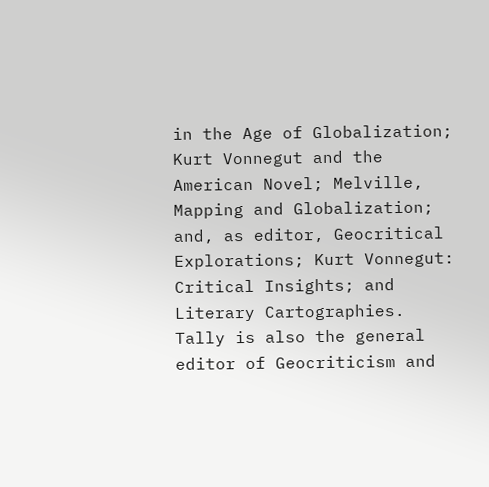in the Age of Globalization; Kurt Vonnegut and the American Novel; Melville, Mapping and Globalization; and, as editor, Geocritical Explorations; Kurt Vonnegut: Critical Insights; and Literary Cartographies. Tally is also the general editor of Geocriticism and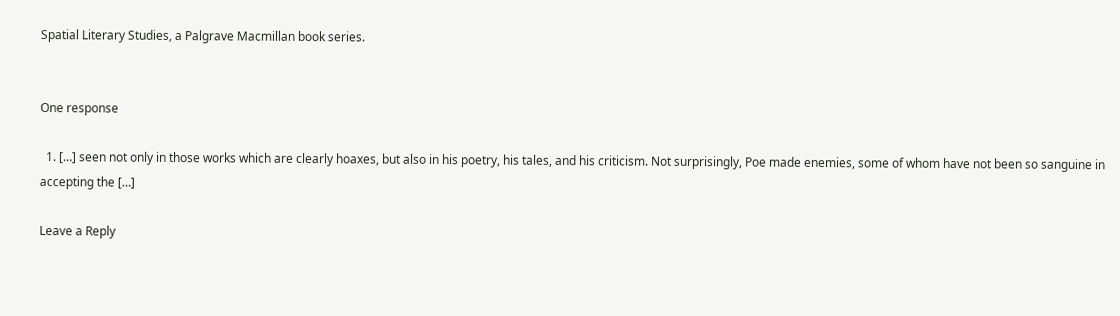Spatial Literary Studies, a Palgrave Macmillan book series.


One response

  1. […] seen not only in those works which are clearly hoaxes, but also in his poetry, his tales, and his criticism. Not surprisingly, Poe made enemies, some of whom have not been so sanguine in accepting the […]

Leave a Reply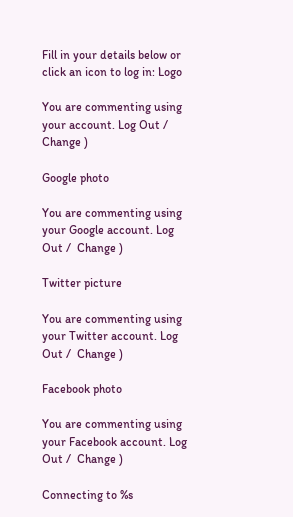Fill in your details below or click an icon to log in: Logo

You are commenting using your account. Log Out /  Change )

Google photo

You are commenting using your Google account. Log Out /  Change )

Twitter picture

You are commenting using your Twitter account. Log Out /  Change )

Facebook photo

You are commenting using your Facebook account. Log Out /  Change )

Connecting to %s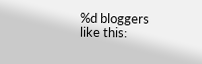%d bloggers like this: